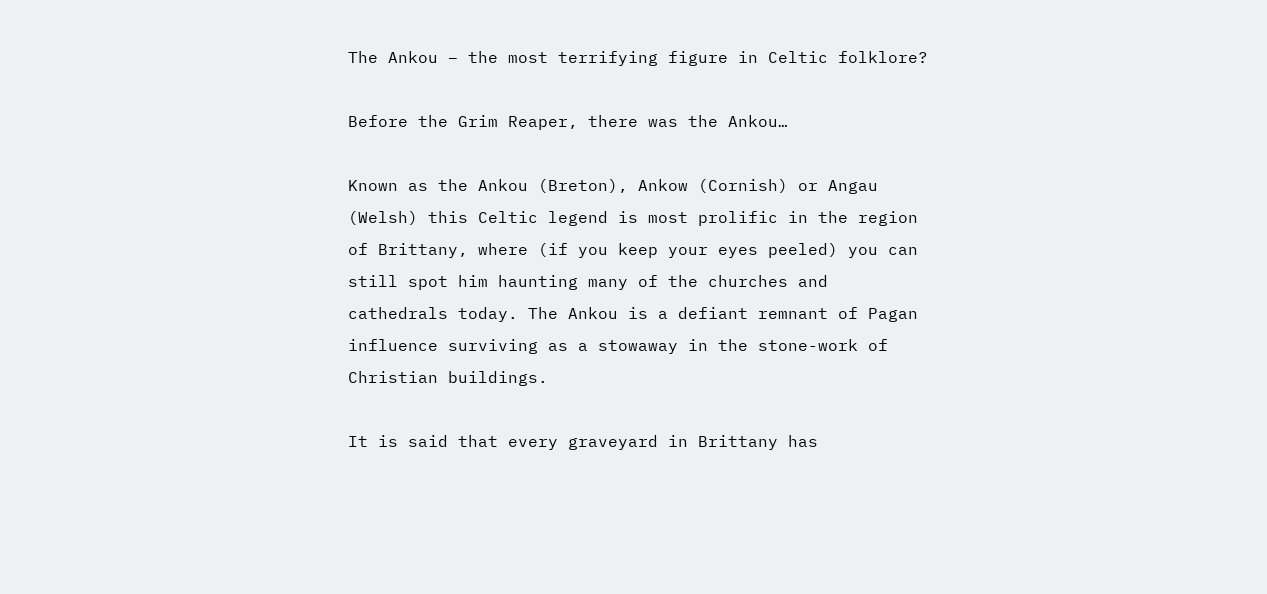The Ankou – the most terrifying figure in Celtic folklore?

Before the Grim Reaper, there was the Ankou…

Known as the Ankou (Breton), Ankow (Cornish) or Angau (Welsh) this Celtic legend is most prolific in the region of Brittany, where (if you keep your eyes peeled) you can still spot him haunting many of the churches and cathedrals today. The Ankou is a defiant remnant of Pagan influence surviving as a stowaway in the stone-work of Christian buildings.

It is said that every graveyard in Brittany has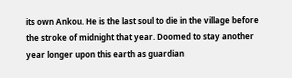its own Ankou. He is the last soul to die in the village before the stroke of midnight that year. Doomed to stay another year longer upon this earth as guardian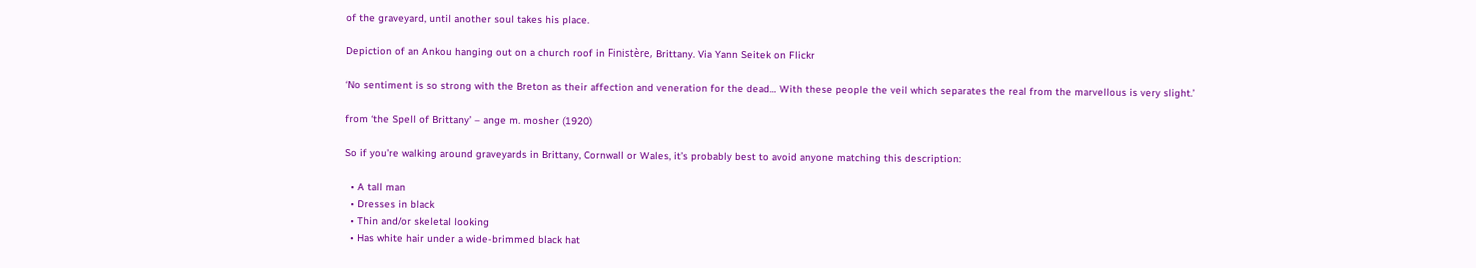of the graveyard, until another soul takes his place.

Depiction of an Ankou hanging out on a church roof in Finistère, Brittany. Via Yann Seitek on Flickr

‘No sentiment is so strong with the Breton as their affection and veneration for the dead… With these people the veil which separates the real from the marvellous is very slight.’

from ‘the Spell of Brittany’ – ange m. mosher (1920)

So if you’re walking around graveyards in Brittany, Cornwall or Wales, it’s probably best to avoid anyone matching this description:

  • A tall man
  • Dresses in black
  • Thin and/or skeletal looking
  • Has white hair under a wide-brimmed black hat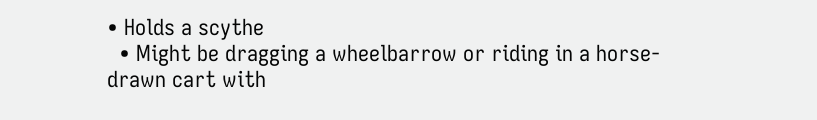• Holds a scythe
  • Might be dragging a wheelbarrow or riding in a horse-drawn cart with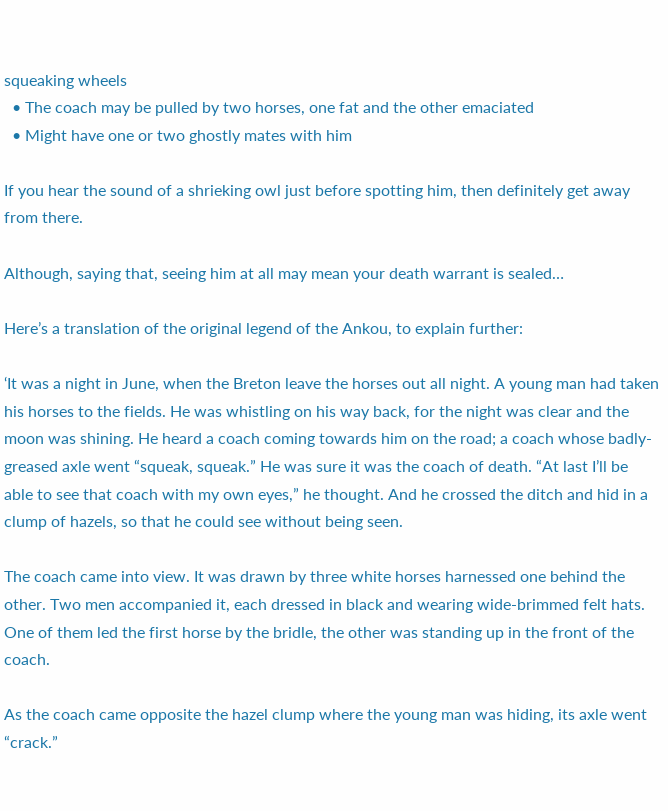squeaking wheels
  • The coach may be pulled by two horses, one fat and the other emaciated
  • Might have one or two ghostly mates with him

If you hear the sound of a shrieking owl just before spotting him, then definitely get away from there.

Although, saying that, seeing him at all may mean your death warrant is sealed…

Here’s a translation of the original legend of the Ankou, to explain further:

‘It was a night in June, when the Breton leave the horses out all night. A young man had taken his horses to the fields. He was whistling on his way back, for the night was clear and the moon was shining. He heard a coach coming towards him on the road; a coach whose badly-greased axle went “squeak, squeak.” He was sure it was the coach of death. “At last I’ll be able to see that coach with my own eyes,” he thought. And he crossed the ditch and hid in a clump of hazels, so that he could see without being seen.

The coach came into view. It was drawn by three white horses harnessed one behind the other. Two men accompanied it, each dressed in black and wearing wide-brimmed felt hats. One of them led the first horse by the bridle, the other was standing up in the front of the coach.

As the coach came opposite the hazel clump where the young man was hiding, its axle went “crack.”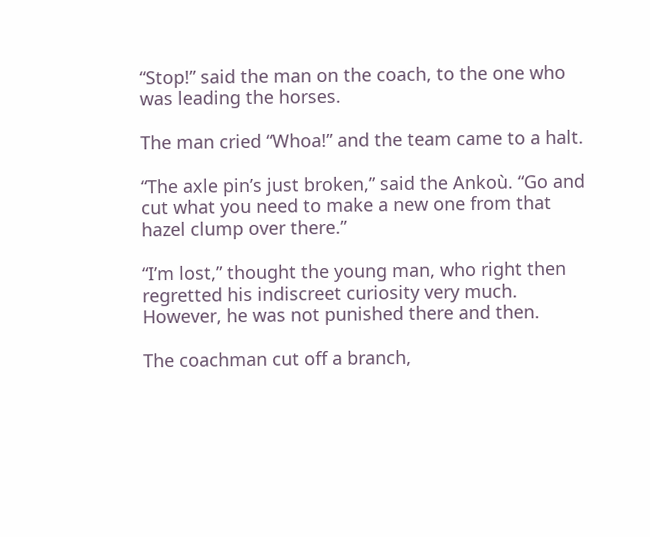“Stop!” said the man on the coach, to the one who was leading the horses.

The man cried “Whoa!” and the team came to a halt.

“The axle pin’s just broken,” said the Ankoù. “Go and cut what you need to make a new one from that hazel clump over there.”

“I’m lost,” thought the young man, who right then regretted his indiscreet curiosity very much. However, he was not punished there and then.

The coachman cut off a branch,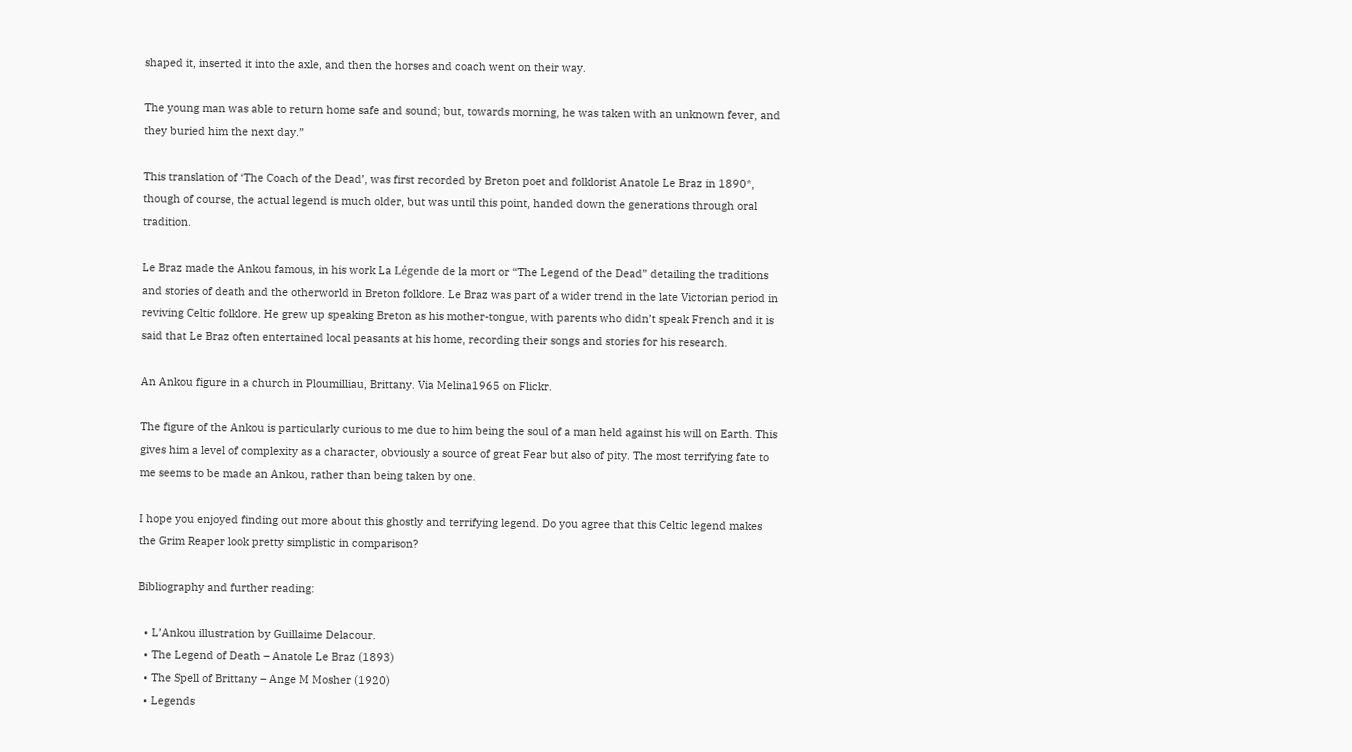shaped it, inserted it into the axle, and then the horses and coach went on their way.

The young man was able to return home safe and sound; but, towards morning, he was taken with an unknown fever, and they buried him the next day.”

This translation of ‘The Coach of the Dead’, was first recorded by Breton poet and folklorist Anatole Le Braz in 1890*, though of course, the actual legend is much older, but was until this point, handed down the generations through oral tradition.

Le Braz made the Ankou famous, in his work La Légende de la mort or “The Legend of the Dead” detailing the traditions and stories of death and the otherworld in Breton folklore. Le Braz was part of a wider trend in the late Victorian period in reviving Celtic folklore. He grew up speaking Breton as his mother-tongue, with parents who didn’t speak French and it is said that Le Braz often entertained local peasants at his home, recording their songs and stories for his research.

An Ankou figure in a church in Ploumilliau, Brittany. Via Melina1965 on Flickr.

The figure of the Ankou is particularly curious to me due to him being the soul of a man held against his will on Earth. This gives him a level of complexity as a character, obviously a source of great Fear but also of pity. The most terrifying fate to me seems to be made an Ankou, rather than being taken by one.

I hope you enjoyed finding out more about this ghostly and terrifying legend. Do you agree that this Celtic legend makes the Grim Reaper look pretty simplistic in comparison?

Bibliography and further reading:

  • L’Ankou illustration by Guillaime Delacour.
  • The Legend of Death – Anatole Le Braz (1893)
  • The Spell of Brittany – Ange M Mosher (1920)
  • Legends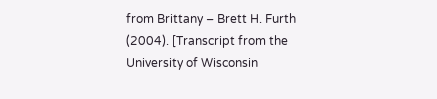from Brittany – Brett H. Furth (2004). [Transcript from the University of Wisconsin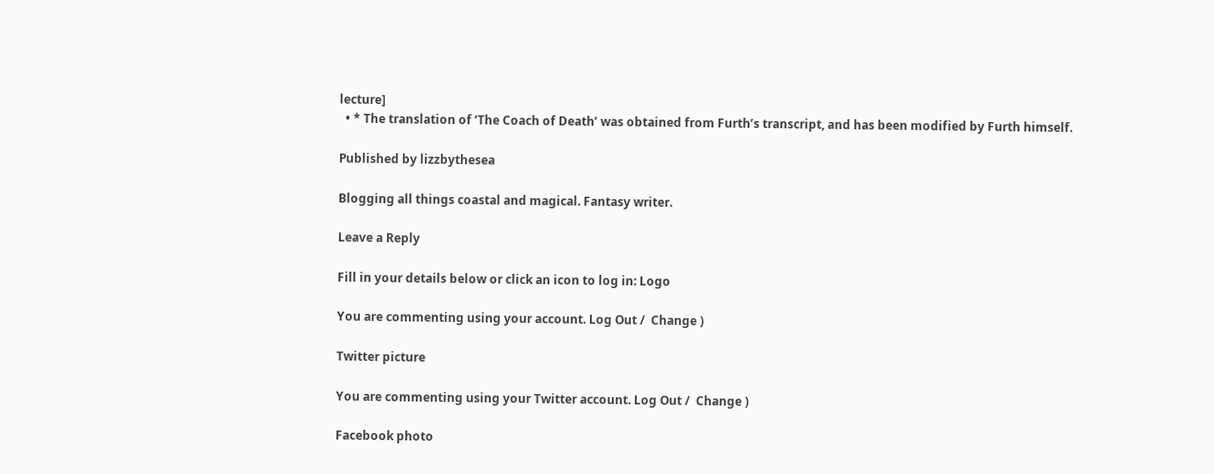lecture]
  • * The translation of ‘The Coach of Death’ was obtained from Furth’s transcript, and has been modified by Furth himself.

Published by lizzbythesea

Blogging all things coastal and magical. Fantasy writer.

Leave a Reply

Fill in your details below or click an icon to log in: Logo

You are commenting using your account. Log Out /  Change )

Twitter picture

You are commenting using your Twitter account. Log Out /  Change )

Facebook photo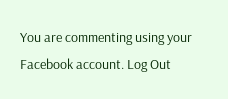You are commenting using your Facebook account. Log Out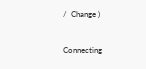/  Change )

Connecting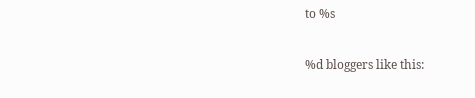to %s

%d bloggers like this: